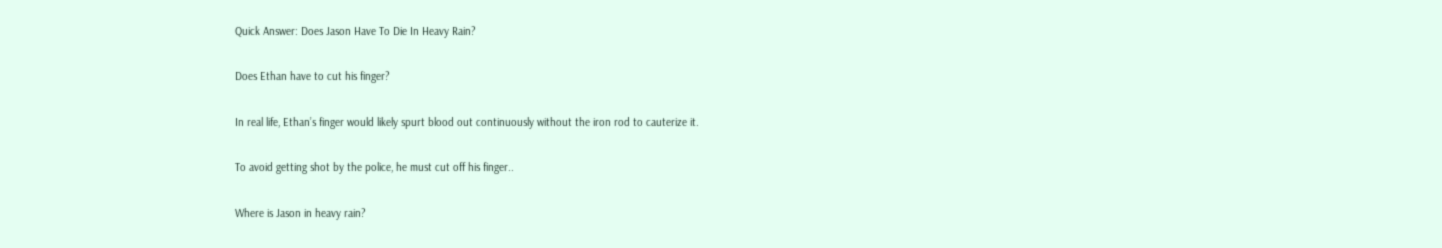Quick Answer: Does Jason Have To Die In Heavy Rain?

Does Ethan have to cut his finger?

In real life, Ethan’s finger would likely spurt blood out continuously without the iron rod to cauterize it.

To avoid getting shot by the police, he must cut off his finger..

Where is Jason in heavy rain?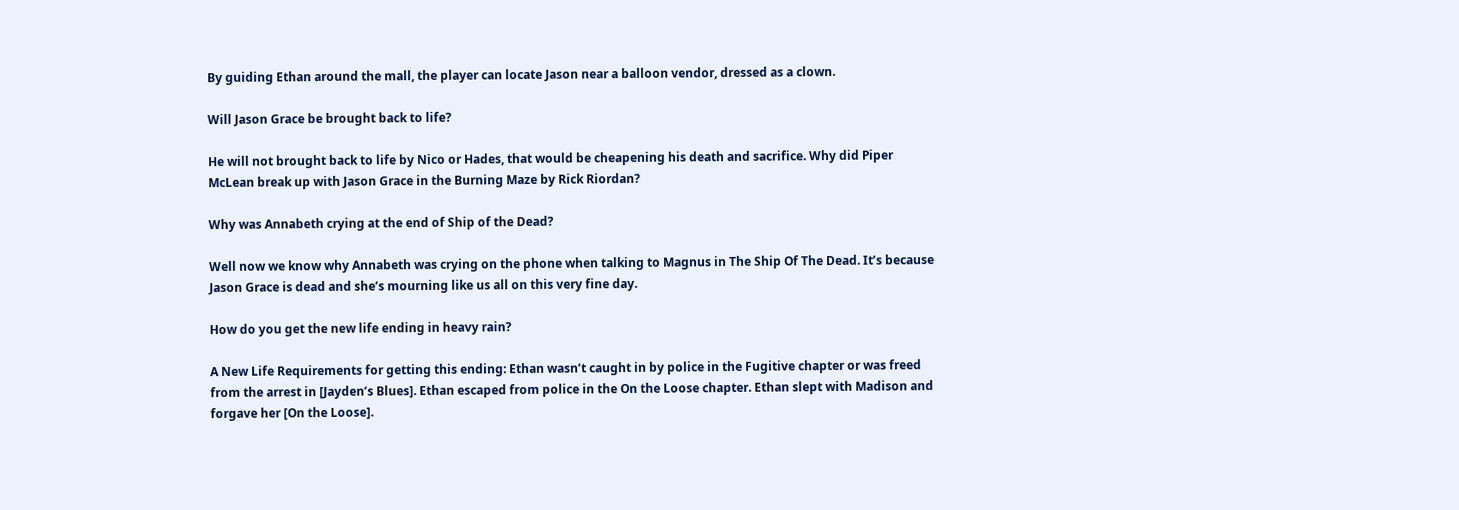By guiding Ethan around the mall, the player can locate Jason near a balloon vendor, dressed as a clown.

Will Jason Grace be brought back to life?

He will not brought back to life by Nico or Hades, that would be cheapening his death and sacrifice. Why did Piper McLean break up with Jason Grace in the Burning Maze by Rick Riordan?

Why was Annabeth crying at the end of Ship of the Dead?

Well now we know why Annabeth was crying on the phone when talking to Magnus in The Ship Of The Dead. It’s because Jason Grace is dead and she’s mourning like us all on this very fine day.

How do you get the new life ending in heavy rain?

A New Life Requirements for getting this ending: Ethan wasn’t caught in by police in the Fugitive chapter or was freed from the arrest in [Jayden’s Blues]. Ethan escaped from police in the On the Loose chapter. Ethan slept with Madison and forgave her [On the Loose].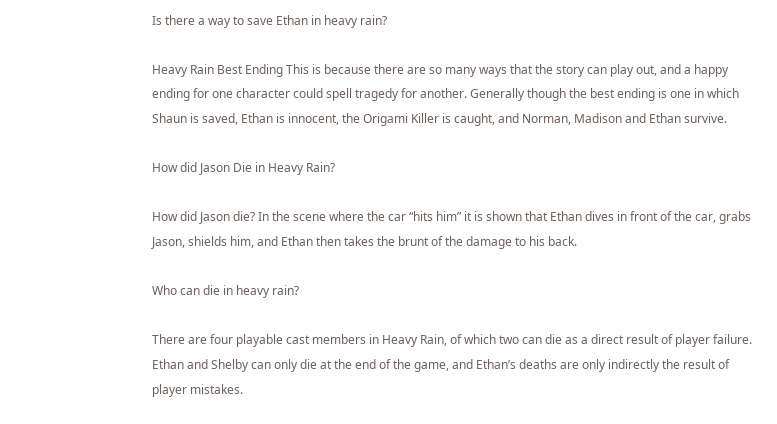Is there a way to save Ethan in heavy rain?

Heavy Rain Best Ending This is because there are so many ways that the story can play out, and a happy ending for one character could spell tragedy for another. Generally though the best ending is one in which Shaun is saved, Ethan is innocent, the Origami Killer is caught, and Norman, Madison and Ethan survive.

How did Jason Die in Heavy Rain?

How did Jason die? In the scene where the car “hits him” it is shown that Ethan dives in front of the car, grabs Jason, shields him, and Ethan then takes the brunt of the damage to his back.

Who can die in heavy rain?

There are four playable cast members in Heavy Rain, of which two can die as a direct result of player failure. Ethan and Shelby can only die at the end of the game, and Ethan’s deaths are only indirectly the result of player mistakes.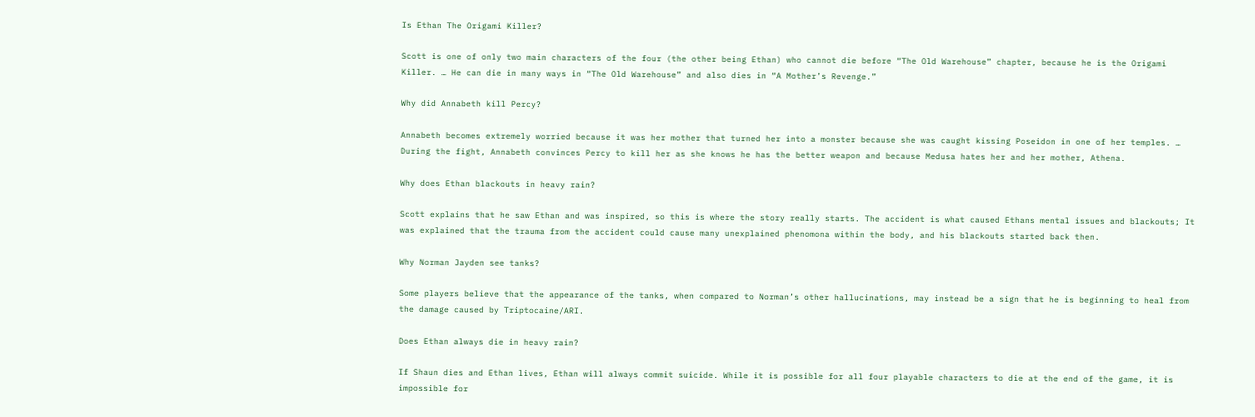Is Ethan The Origami Killer?

Scott is one of only two main characters of the four (the other being Ethan) who cannot die before “The Old Warehouse” chapter, because he is the Origami Killer. … He can die in many ways in “The Old Warehouse” and also dies in “A Mother’s Revenge.”

Why did Annabeth kill Percy?

Annabeth becomes extremely worried because it was her mother that turned her into a monster because she was caught kissing Poseidon in one of her temples. … During the fight, Annabeth convinces Percy to kill her as she knows he has the better weapon and because Medusa hates her and her mother, Athena.

Why does Ethan blackouts in heavy rain?

Scott explains that he saw Ethan and was inspired, so this is where the story really starts. The accident is what caused Ethans mental issues and blackouts; It was explained that the trauma from the accident could cause many unexplained phenomona within the body, and his blackouts started back then.

Why Norman Jayden see tanks?

Some players believe that the appearance of the tanks, when compared to Norman’s other hallucinations, may instead be a sign that he is beginning to heal from the damage caused by Triptocaine/ARI.

Does Ethan always die in heavy rain?

If Shaun dies and Ethan lives, Ethan will always commit suicide. While it is possible for all four playable characters to die at the end of the game, it is impossible for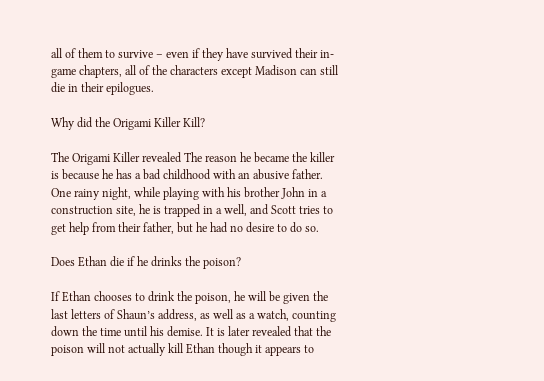all of them to survive – even if they have survived their in-game chapters, all of the characters except Madison can still die in their epilogues.

Why did the Origami Killer Kill?

The Origami Killer revealed The reason he became the killer is because he has a bad childhood with an abusive father. One rainy night, while playing with his brother John in a construction site, he is trapped in a well, and Scott tries to get help from their father, but he had no desire to do so.

Does Ethan die if he drinks the poison?

If Ethan chooses to drink the poison, he will be given the last letters of Shaun’s address, as well as a watch, counting down the time until his demise. It is later revealed that the poison will not actually kill Ethan though it appears to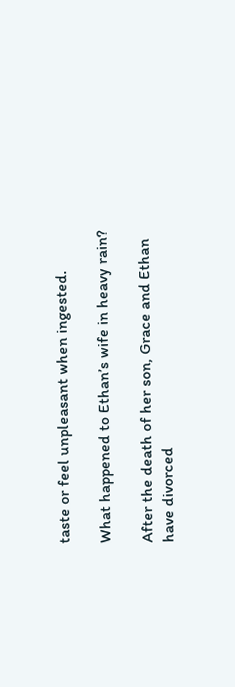taste or feel unpleasant when ingested.

What happened to Ethan’s wife in heavy rain?

After the death of her son, Grace and Ethan have divorced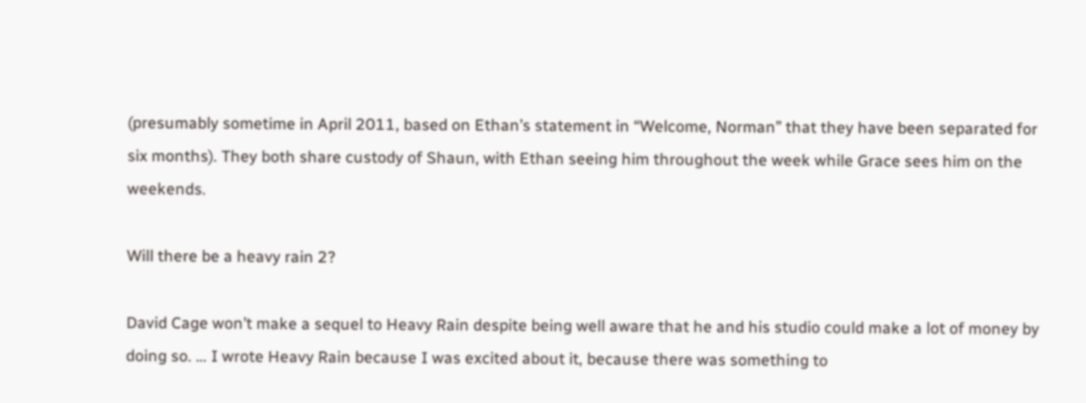(presumably sometime in April 2011, based on Ethan’s statement in “Welcome, Norman” that they have been separated for six months). They both share custody of Shaun, with Ethan seeing him throughout the week while Grace sees him on the weekends.

Will there be a heavy rain 2?

David Cage won’t make a sequel to Heavy Rain despite being well aware that he and his studio could make a lot of money by doing so. … I wrote Heavy Rain because I was excited about it, because there was something to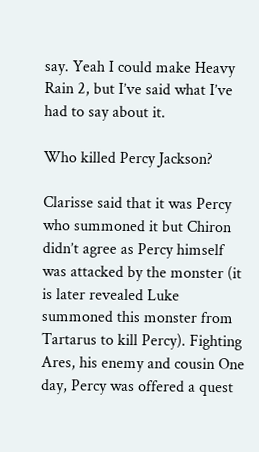say. Yeah I could make Heavy Rain 2, but I’ve said what I’ve had to say about it.

Who killed Percy Jackson?

Clarisse said that it was Percy who summoned it but Chiron didn’t agree as Percy himself was attacked by the monster (it is later revealed Luke summoned this monster from Tartarus to kill Percy). Fighting Ares, his enemy and cousin One day, Percy was offered a quest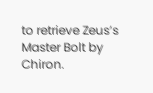to retrieve Zeus’s Master Bolt by Chiron.